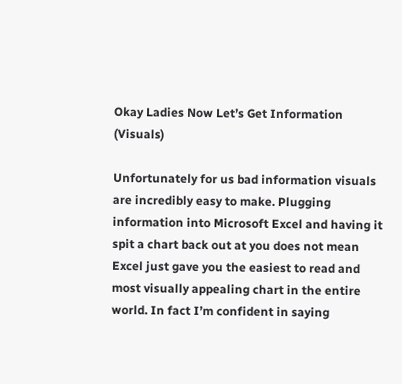Okay Ladies Now Let’s Get Information (Visuals)

Unfortunately for us bad information visuals are incredibly easy to make. Plugging information into Microsoft Excel and having it spit a chart back out at you does not mean Excel just gave you the easiest to read and most visually appealing chart in the entire world. In fact I’m confident in saying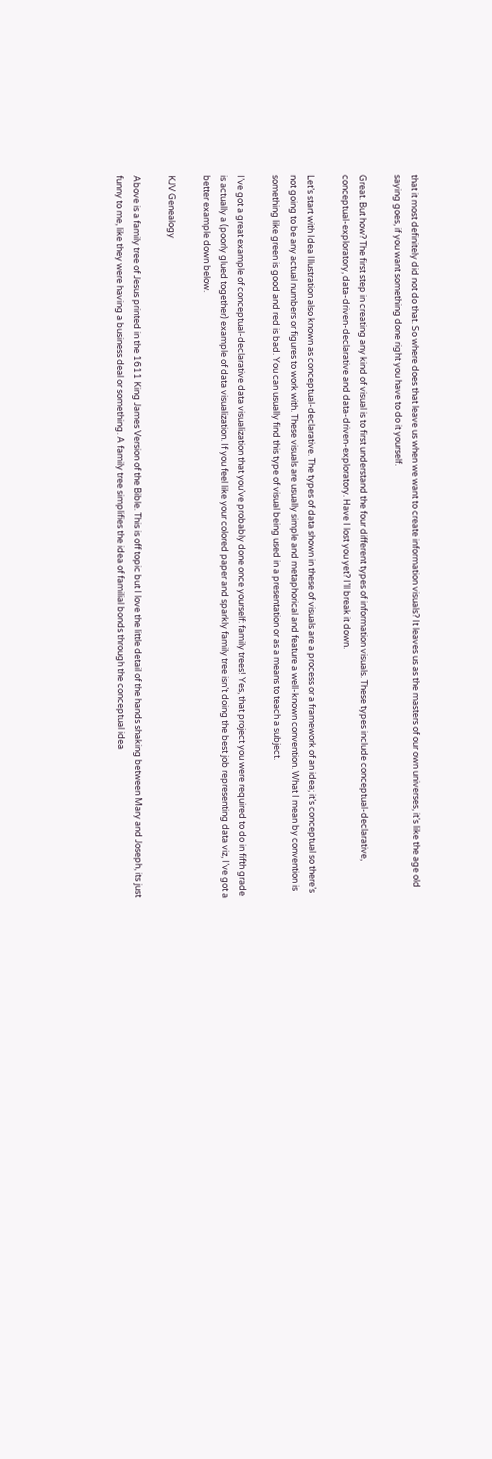that it most definitely did not do that. So where does that leave us when we want to create information visuals? It leaves us as the masters of our own universes, it’s like the age old saying goes, if you want something done right you have to do it yourself.

Great. But how? The first step in creating any kind of visual is to first understand the four different types of information visuals. These types include conceptual-declarative, conceptual-exploratory, data-driven-declarative and data-driven-exploratory. Have I lost you yet? I’ll break it down.

Let’s start with Idea Illustration also known as conceptual-declarative. The types of data shown in these of visuals are a process or a framework of an idea; it’s conceptual so there’s not going to be any actual numbers or figures to work with. These visuals are usually simple and metaphorical and feature a well-known convention. What I mean by convention is something like green is good and red is bad. You can usually find this type of visual being used in a presentation or as a means to teach a subject.

I’ve got a great example of conceptual-declarative data visualization that you’ve probably done once yourself: family trees! Yes, that project you were required to do in fifth grade is actually a (poorly glued together) example of data visualization. If you feel like your colored paper and sparkly family tree isn’t doing the best job representing data viz, I’ve got a better example down below.

KJV Genealogy

Above is a family tree of Jesus printed in the 1611 King James Version of the Bible. This is off topic but I love the little detail of the hands shaking between Mary and Joseph, its just funny to me, like they were having a business deal or something. A family tree simplifies the idea of familial bonds through the conceptual idea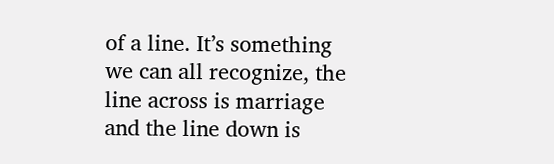of a line. It’s something we can all recognize, the line across is marriage and the line down is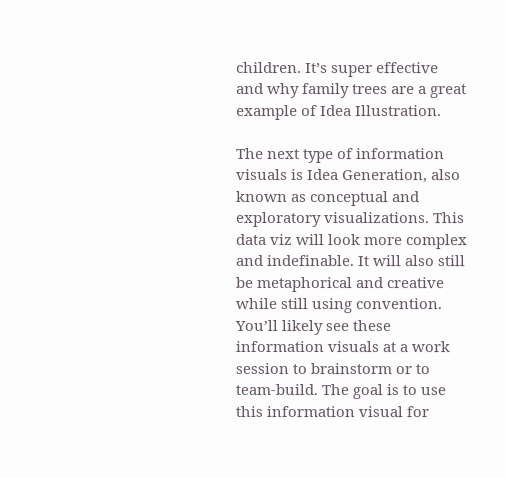children. It’s super effective and why family trees are a great example of Idea Illustration.

The next type of information visuals is Idea Generation, also known as conceptual and exploratory visualizations. This data viz will look more complex and indefinable. It will also still be metaphorical and creative while still using convention. You’ll likely see these information visuals at a work session to brainstorm or to team-build. The goal is to use this information visual for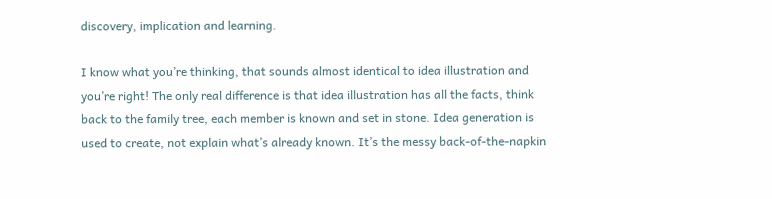discovery, implication and learning.

I know what you’re thinking, that sounds almost identical to idea illustration and you’re right! The only real difference is that idea illustration has all the facts, think back to the family tree, each member is known and set in stone. Idea generation is used to create, not explain what’s already known. It’s the messy back-of-the-napkin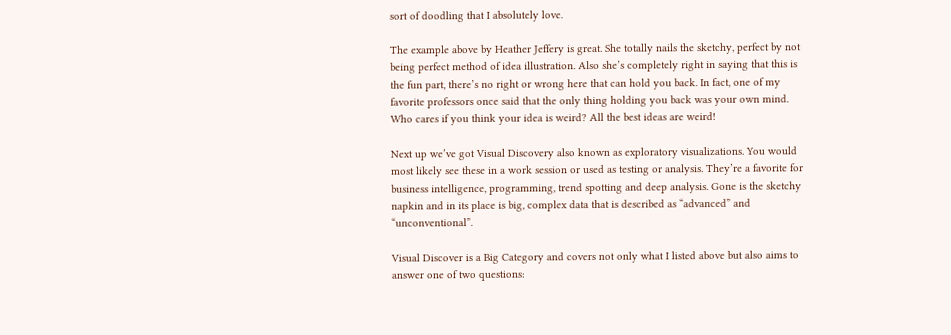sort of doodling that I absolutely love.

The example above by Heather Jeffery is great. She totally nails the sketchy, perfect by not being perfect method of idea illustration. Also she’s completely right in saying that this is the fun part, there’s no right or wrong here that can hold you back. In fact, one of my favorite professors once said that the only thing holding you back was your own mind. Who cares if you think your idea is weird? All the best ideas are weird!

Next up we’ve got Visual Discovery also known as exploratory visualizations. You would most likely see these in a work session or used as testing or analysis. They’re a favorite for business intelligence, programming, trend spotting and deep analysis. Gone is the sketchy napkin and in its place is big, complex data that is described as “advanced” and “unconventional”.

Visual Discover is a Big Category and covers not only what I listed above but also aims to answer one of two questions: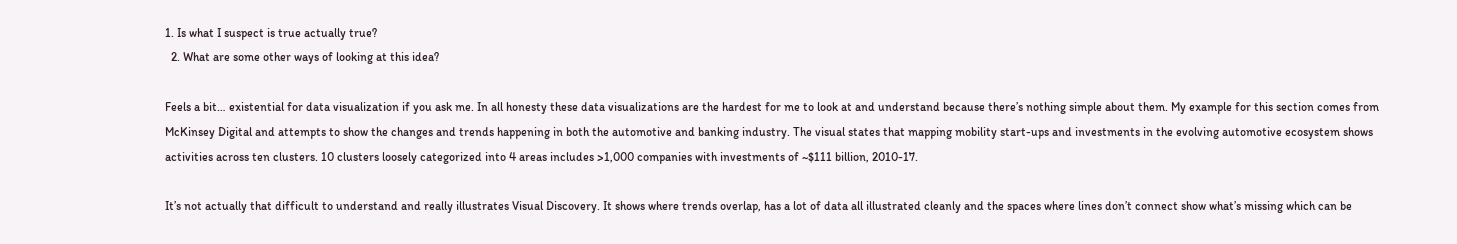1. Is what I suspect is true actually true?
  2. What are some other ways of looking at this idea?

Feels a bit… existential for data visualization if you ask me. In all honesty these data visualizations are the hardest for me to look at and understand because there’s nothing simple about them. My example for this section comes from McKinsey Digital and attempts to show the changes and trends happening in both the automotive and banking industry. The visual states that mapping mobility start-ups and investments in the evolving automotive ecosystem shows activities across ten clusters. 10 clusters loosely categorized into 4 areas includes >1,000 companies with investments of ~$111 billion, 2010-17.

It’s not actually that difficult to understand and really illustrates Visual Discovery. It shows where trends overlap, has a lot of data all illustrated cleanly and the spaces where lines don’t connect show what’s missing which can be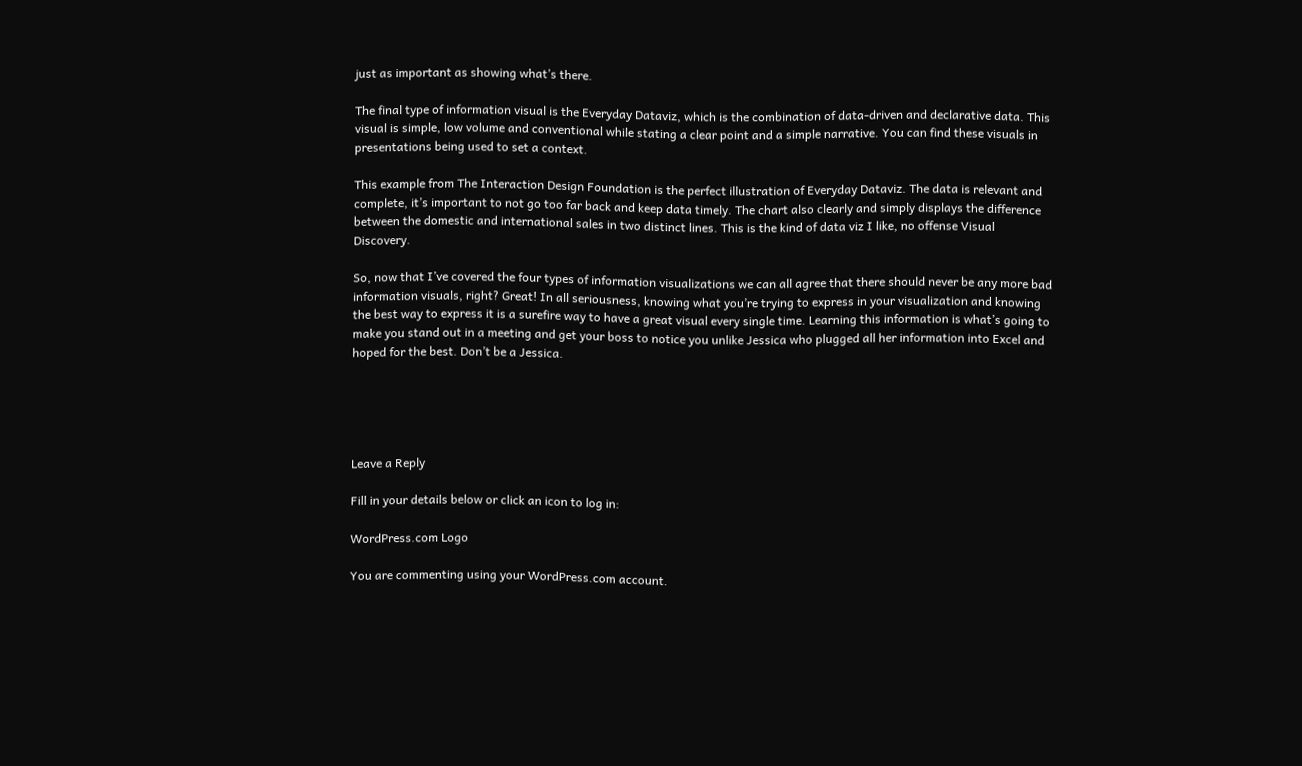just as important as showing what’s there.

The final type of information visual is the Everyday Dataviz, which is the combination of data-driven and declarative data. This visual is simple, low volume and conventional while stating a clear point and a simple narrative. You can find these visuals in presentations being used to set a context.

This example from The Interaction Design Foundation is the perfect illustration of Everyday Dataviz. The data is relevant and complete, it’s important to not go too far back and keep data timely. The chart also clearly and simply displays the difference between the domestic and international sales in two distinct lines. This is the kind of data viz I like, no offense Visual Discovery.

So, now that I’ve covered the four types of information visualizations we can all agree that there should never be any more bad information visuals, right? Great! In all seriousness, knowing what you’re trying to express in your visualization and knowing the best way to express it is a surefire way to have a great visual every single time. Learning this information is what’s going to make you stand out in a meeting and get your boss to notice you unlike Jessica who plugged all her information into Excel and hoped for the best. Don’t be a Jessica.





Leave a Reply

Fill in your details below or click an icon to log in:

WordPress.com Logo

You are commenting using your WordPress.com account.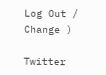Log Out /  Change )

Twitter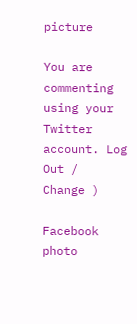picture

You are commenting using your Twitter account. Log Out /  Change )

Facebook photo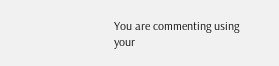You are commenting using your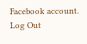Facebook account. Log Out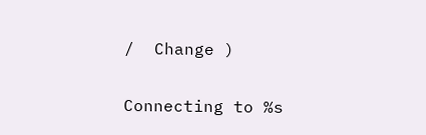/  Change )

Connecting to %s